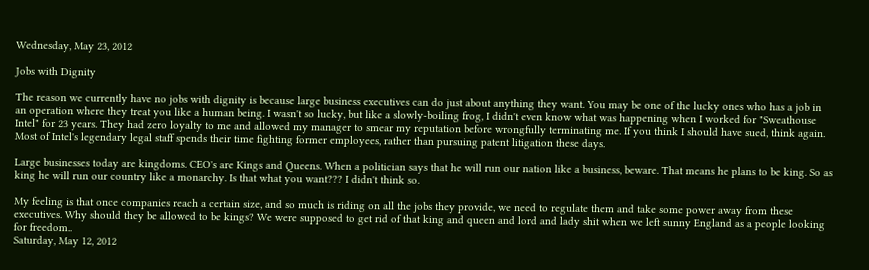Wednesday, May 23, 2012

Jobs with Dignity

The reason we currently have no jobs with dignity is because large business executives can do just about anything they want. You may be one of the lucky ones who has a job in an operation where they treat you like a human being. I wasn't so lucky, but like a slowly-boiling frog, I didn't even know what was happening when I worked for "Sweathouse Intel" for 23 years. They had zero loyalty to me and allowed my manager to smear my reputation before wrongfully terminating me. If you think I should have sued, think again. Most of Intel's legendary legal staff spends their time fighting former employees, rather than pursuing patent litigation these days.

Large businesses today are kingdoms. CEO's are Kings and Queens. When a politician says that he will run our nation like a business, beware. That means he plans to be king. So as king he will run our country like a monarchy. Is that what you want??? I didn't think so.

My feeling is that once companies reach a certain size, and so much is riding on all the jobs they provide, we need to regulate them and take some power away from these executives. Why should they be allowed to be kings? We were supposed to get rid of that king and queen and lord and lady shit when we left sunny England as a people looking for freedom..
Saturday, May 12, 2012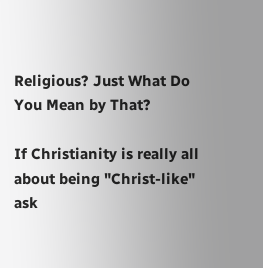Religious? Just What Do You Mean by That?

If Christianity is really all about being "Christ-like" ask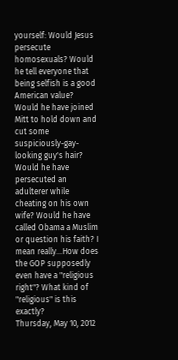yourself: Would Jesus persecute homosexuals? Would he tell everyone that being selfish is a good American value? Would he have joined Mitt to hold down and cut some suspiciously-gay-looking guy's hair? Would he have persecuted an adulterer while cheating on his own wife? Would he have called Obama a Muslim or question his faith? I mean really...How does the GOP supposedly even have a "religious right"? What kind of "religious" is this exactly?
Thursday, May 10, 2012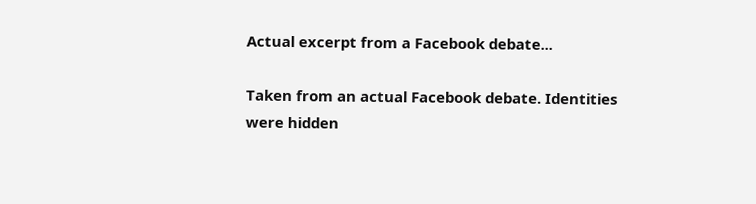Actual excerpt from a Facebook debate...

Taken from an actual Facebook debate. Identities were hidden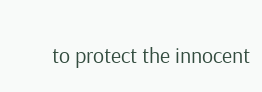to protect the innocent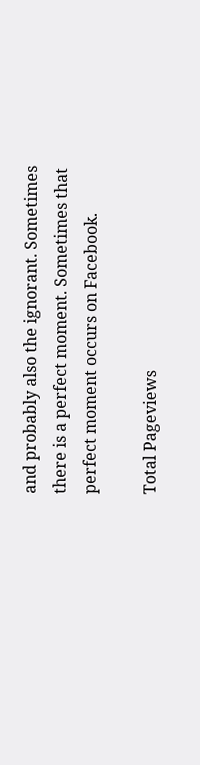and probably also the ignorant. Sometimes there is a perfect moment. Sometimes that perfect moment occurs on Facebook.

Total Pageviews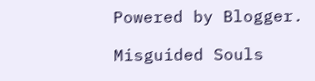Powered by Blogger.

Misguided Souls